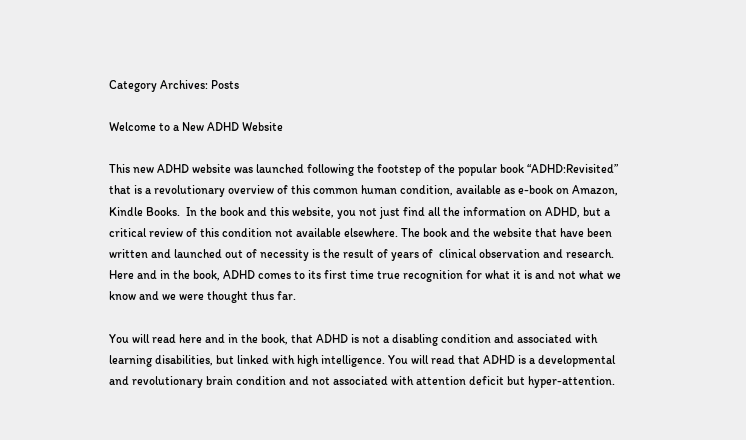Category Archives: Posts

Welcome to a New ADHD Website

This new ADHD website was launched following the footstep of the popular book “ADHD:Revisited” that is a revolutionary overview of this common human condition, available as e-book on Amazon, Kindle Books.  In the book and this website, you not just find all the information on ADHD, but a critical review of this condition not available elsewhere. The book and the website that have been written and launched out of necessity is the result of years of  clinical observation and research. Here and in the book, ADHD comes to its first time true recognition for what it is and not what we know and we were thought thus far.

You will read here and in the book, that ADHD is not a disabling condition and associated with learning disabilities, but linked with high intelligence. You will read that ADHD is a developmental and revolutionary brain condition and not associated with attention deficit but hyper-attention.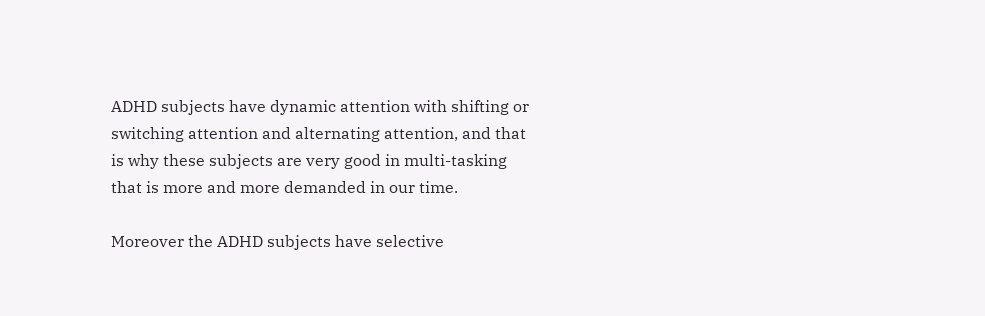ADHD subjects have dynamic attention with shifting or switching attention and alternating attention, and that is why these subjects are very good in multi-tasking that is more and more demanded in our time.

Moreover the ADHD subjects have selective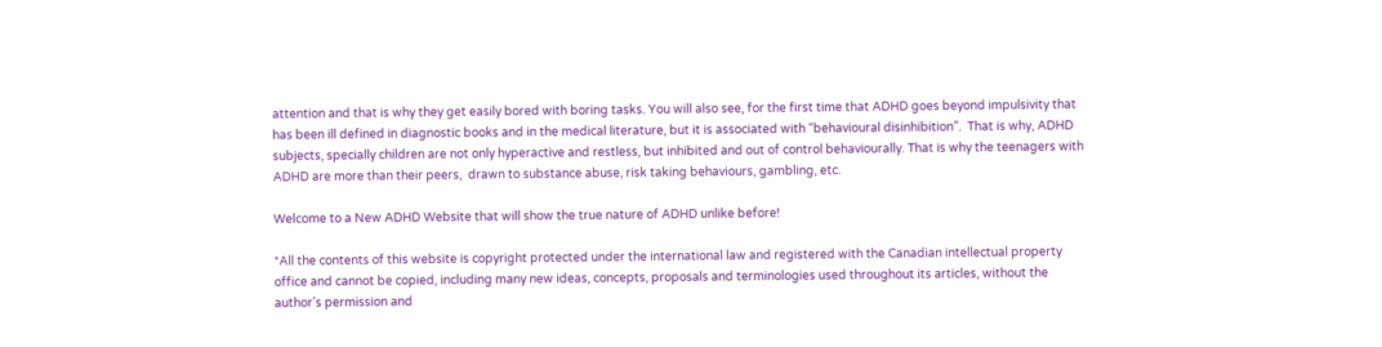attention and that is why they get easily bored with boring tasks. You will also see, for the first time that ADHD goes beyond impulsivity that has been ill defined in diagnostic books and in the medical literature, but it is associated with “behavioural disinhibition”.  That is why, ADHD subjects, specially children are not only hyperactive and restless, but inhibited and out of control behaviourally. That is why the teenagers with ADHD are more than their peers,  drawn to substance abuse, risk taking behaviours, gambling, etc.

Welcome to a New ADHD Website that will show the true nature of ADHD unlike before!

*All the contents of this website is copyright protected under the international law and registered with the Canadian intellectual property office and cannot be copied, including many new ideas, concepts, proposals and terminologies used throughout its articles, without the author’s permission and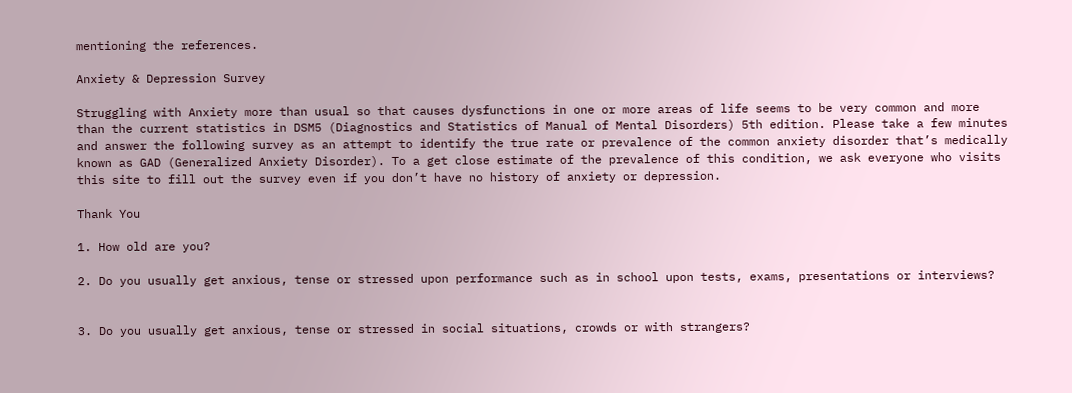mentioning the references.

Anxiety & Depression Survey

Struggling with Anxiety more than usual so that causes dysfunctions in one or more areas of life seems to be very common and more than the current statistics in DSM5 (Diagnostics and Statistics of Manual of Mental Disorders) 5th edition. Please take a few minutes and answer the following survey as an attempt to identify the true rate or prevalence of the common anxiety disorder that’s medically known as GAD (Generalized Anxiety Disorder). To a get close estimate of the prevalence of this condition, we ask everyone who visits this site to fill out the survey even if you don’t have no history of anxiety or depression.

Thank You

1. How old are you?

2. Do you usually get anxious, tense or stressed upon performance such as in school upon tests, exams, presentations or interviews?


3. Do you usually get anxious, tense or stressed in social situations, crowds or with strangers?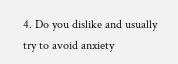4. Do you dislike and usually try to avoid anxiety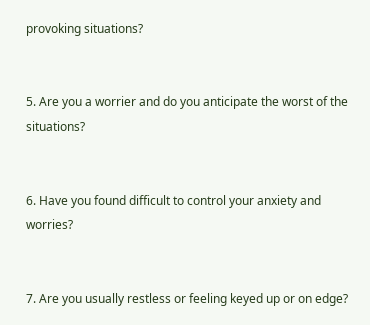provoking situations?


5. Are you a worrier and do you anticipate the worst of the situations?


6. Have you found difficult to control your anxiety and worries?


7. Are you usually restless or feeling keyed up or on edge?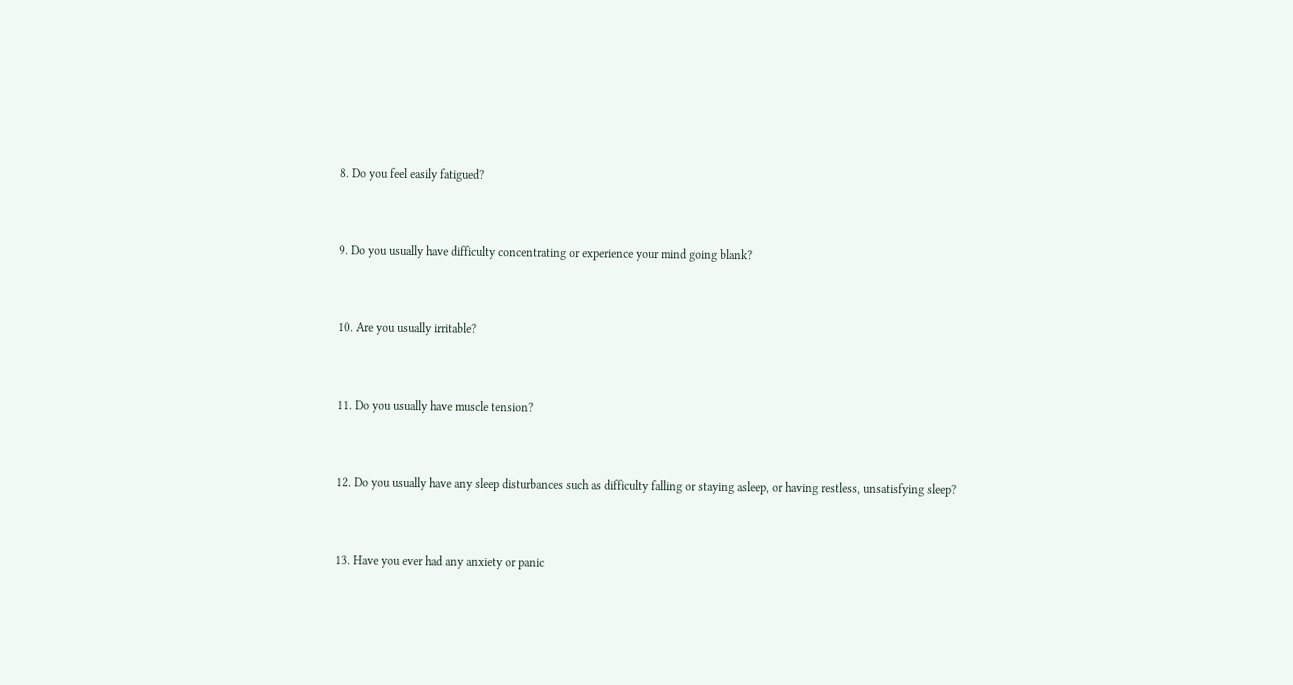8. Do you feel easily fatigued?


9. Do you usually have difficulty concentrating or experience your mind going blank?


10. Are you usually irritable?


11. Do you usually have muscle tension?


12. Do you usually have any sleep disturbances such as difficulty falling or staying asleep, or having restless, unsatisfying sleep?


13. Have you ever had any anxiety or panic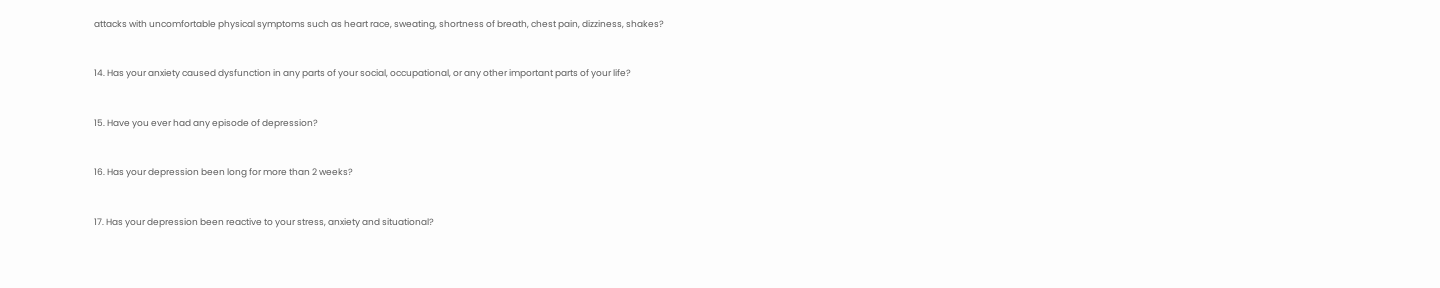attacks with uncomfortable physical symptoms such as heart race, sweating, shortness of breath, chest pain, dizziness, shakes?


14. Has your anxiety caused dysfunction in any parts of your social, occupational, or any other important parts of your life?


15. Have you ever had any episode of depression?


16. Has your depression been long for more than 2 weeks?


17. Has your depression been reactive to your stress, anxiety and situational?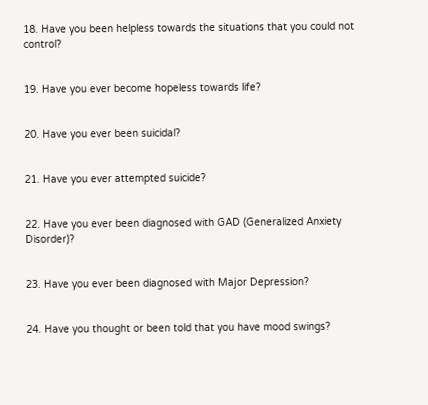18. Have you been helpless towards the situations that you could not control?


19. Have you ever become hopeless towards life?


20. Have you ever been suicidal?


21. Have you ever attempted suicide?


22. Have you ever been diagnosed with GAD (Generalized Anxiety Disorder)?


23. Have you ever been diagnosed with Major Depression?


24. Have you thought or been told that you have mood swings?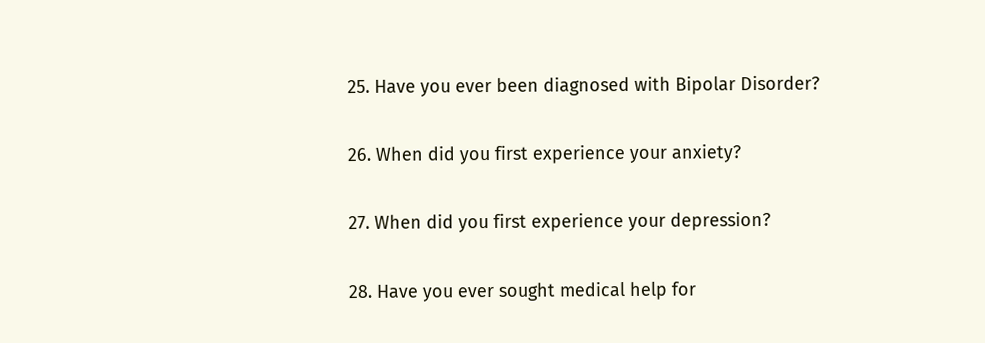25. Have you ever been diagnosed with Bipolar Disorder?


26. When did you first experience your anxiety?


27. When did you first experience your depression?


28. Have you ever sought medical help for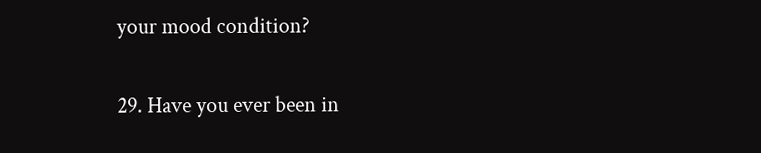your mood condition?


29. Have you ever been in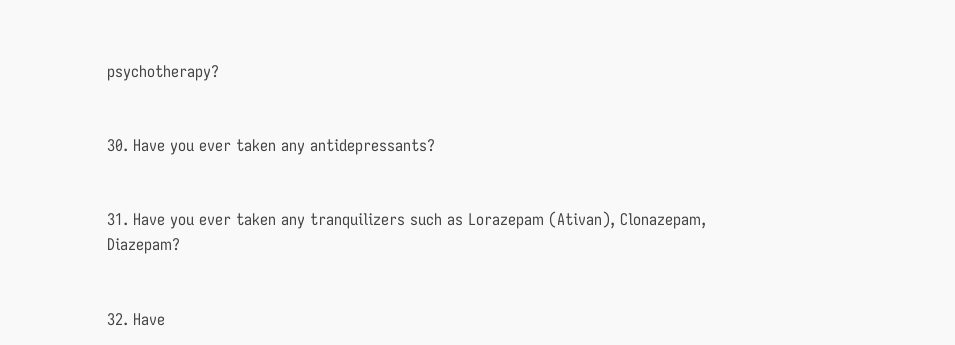psychotherapy?


30. Have you ever taken any antidepressants?


31. Have you ever taken any tranquilizers such as Lorazepam (Ativan), Clonazepam, Diazepam?


32. Have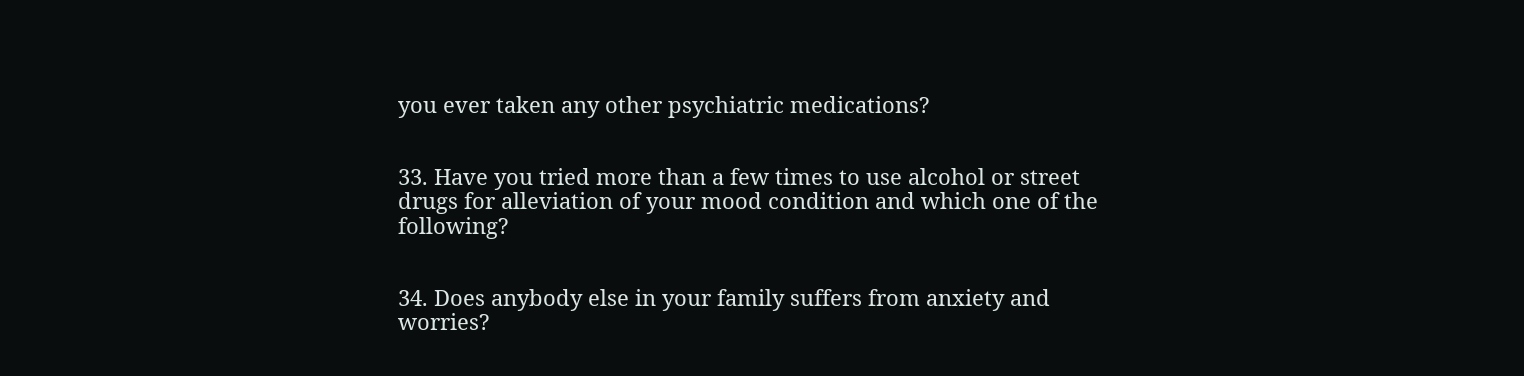you ever taken any other psychiatric medications?


33. Have you tried more than a few times to use alcohol or street drugs for alleviation of your mood condition and which one of the following?


34. Does anybody else in your family suffers from anxiety and worries?